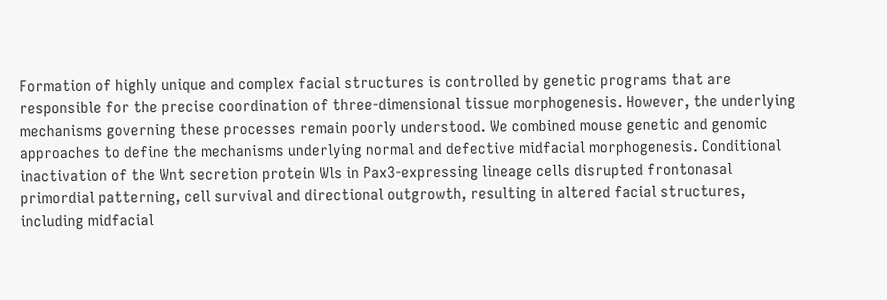Formation of highly unique and complex facial structures is controlled by genetic programs that are responsible for the precise coordination of three-dimensional tissue morphogenesis. However, the underlying mechanisms governing these processes remain poorly understood. We combined mouse genetic and genomic approaches to define the mechanisms underlying normal and defective midfacial morphogenesis. Conditional inactivation of the Wnt secretion protein Wls in Pax3-expressing lineage cells disrupted frontonasal primordial patterning, cell survival and directional outgrowth, resulting in altered facial structures, including midfacial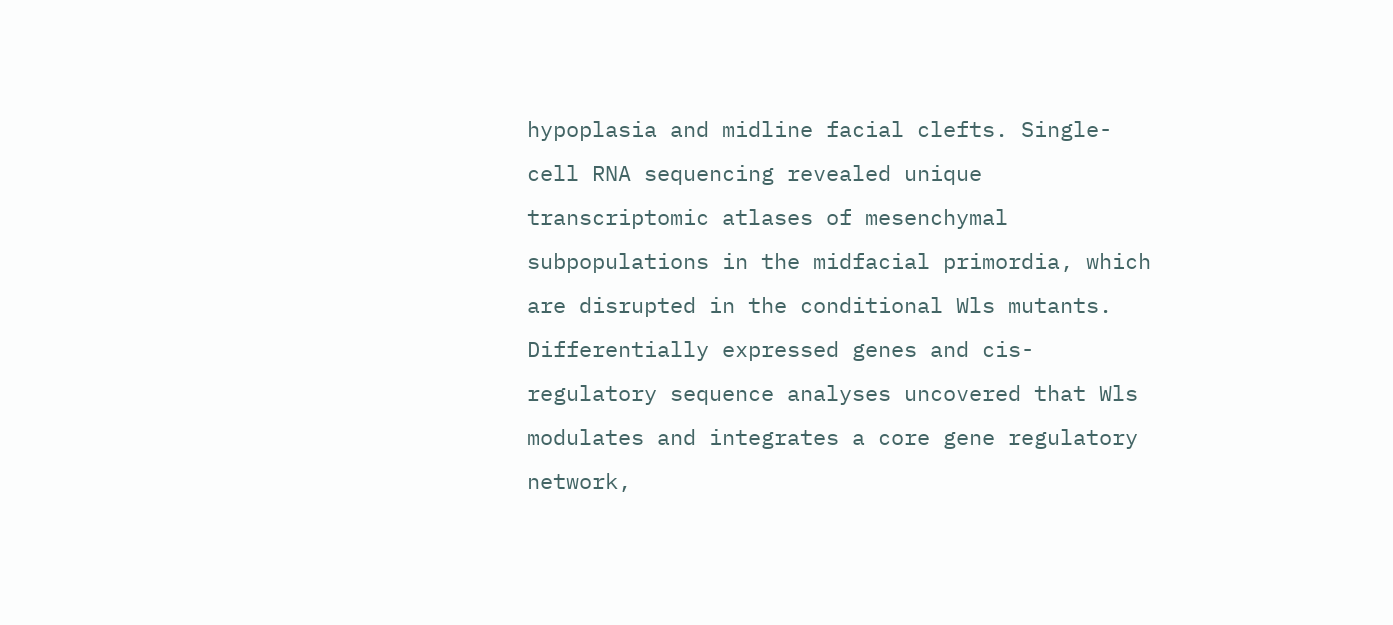hypoplasia and midline facial clefts. Single-cell RNA sequencing revealed unique transcriptomic atlases of mesenchymal subpopulations in the midfacial primordia, which are disrupted in the conditional Wls mutants. Differentially expressed genes and cis-regulatory sequence analyses uncovered that Wls modulates and integrates a core gene regulatory network,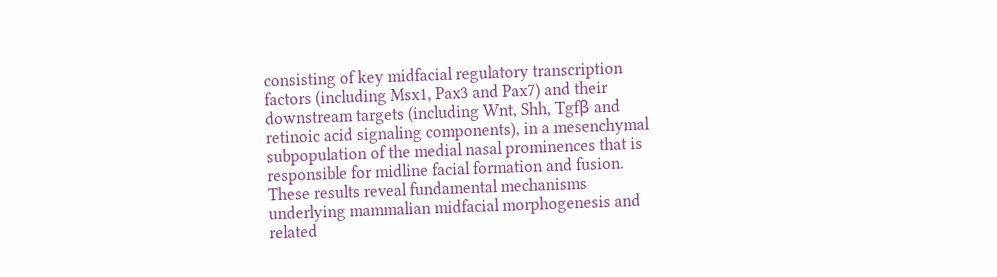consisting of key midfacial regulatory transcription factors (including Msx1, Pax3 and Pax7) and their downstream targets (including Wnt, Shh, Tgfβ and retinoic acid signaling components), in a mesenchymal subpopulation of the medial nasal prominences that is responsible for midline facial formation and fusion. These results reveal fundamental mechanisms underlying mammalian midfacial morphogenesis and related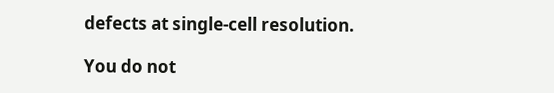defects at single-cell resolution.

You do not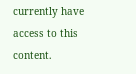currently have access to this content.